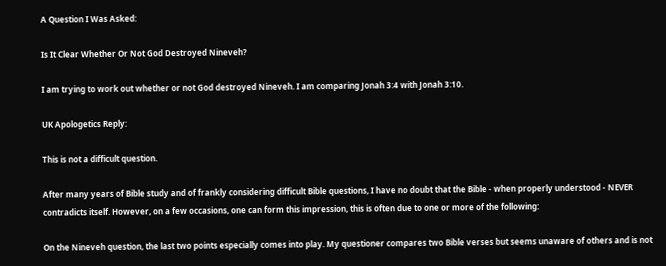A Question I Was Asked:

Is It Clear Whether Or Not God Destroyed Nineveh?

I am trying to work out whether or not God destroyed Nineveh. I am comparing Jonah 3:4 with Jonah 3:10.

UK Apologetics Reply:

This is not a difficult question.

After many years of Bible study and of frankly considering difficult Bible questions, I have no doubt that the Bible - when properly understood - NEVER contradicts itself. However, on a few occasions, one can form this impression, this is often due to one or more of the following:

On the Nineveh question, the last two points especially comes into play. My questioner compares two Bible verses but seems unaware of others and is not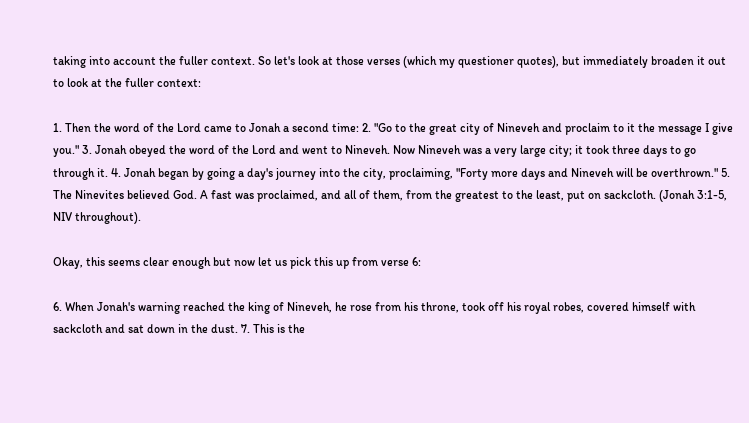taking into account the fuller context. So let's look at those verses (which my questioner quotes), but immediately broaden it out to look at the fuller context:

1. Then the word of the Lord came to Jonah a second time: 2. "Go to the great city of Nineveh and proclaim to it the message I give you." 3. Jonah obeyed the word of the Lord and went to Nineveh. Now Nineveh was a very large city; it took three days to go through it. 4. Jonah began by going a day's journey into the city, proclaiming, "Forty more days and Nineveh will be overthrown." 5. The Ninevites believed God. A fast was proclaimed, and all of them, from the greatest to the least, put on sackcloth. (Jonah 3:1-5, NIV throughout).

Okay, this seems clear enough but now let us pick this up from verse 6:

6. When Jonah's warning reached the king of Nineveh, he rose from his throne, took off his royal robes, covered himself with sackcloth and sat down in the dust. 7. This is the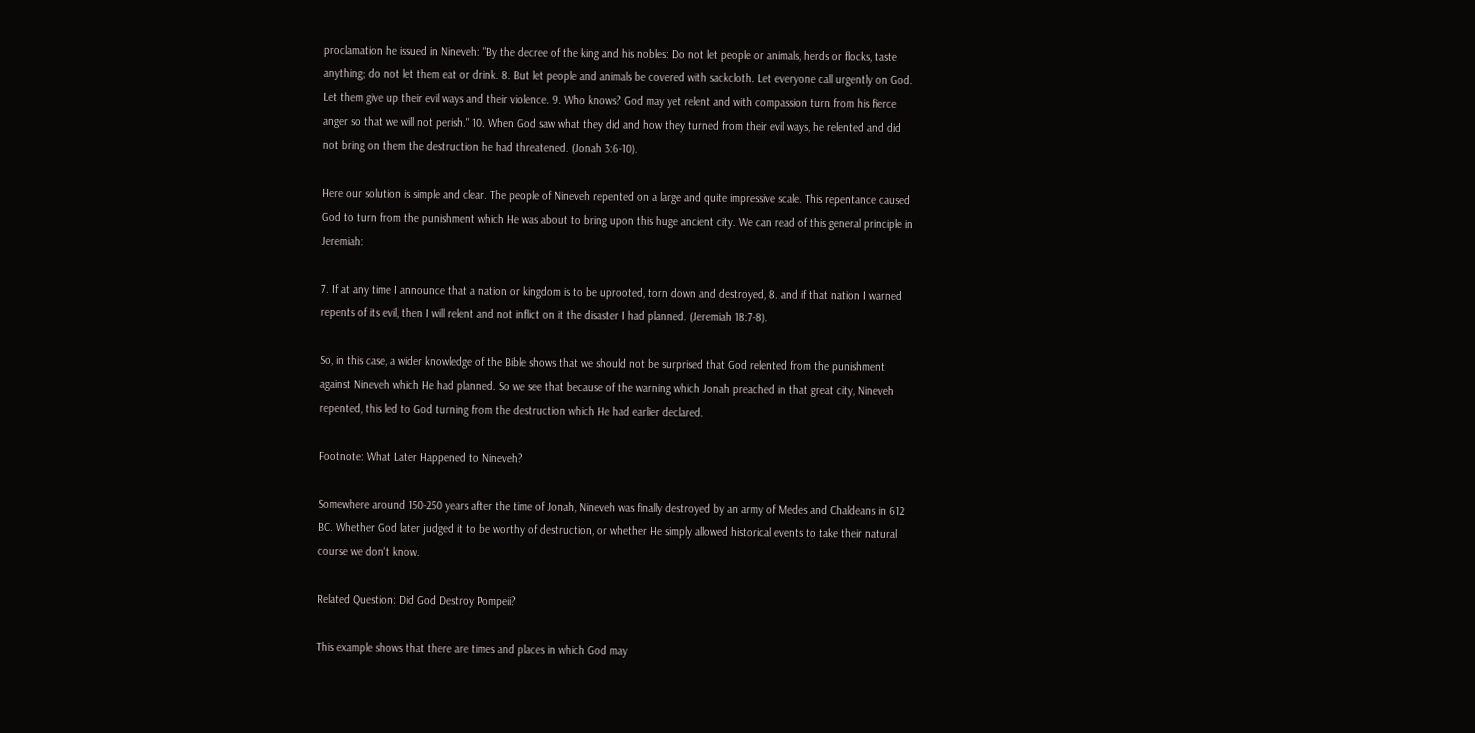proclamation he issued in Nineveh: "By the decree of the king and his nobles: Do not let people or animals, herds or flocks, taste anything; do not let them eat or drink. 8. But let people and animals be covered with sackcloth. Let everyone call urgently on God. Let them give up their evil ways and their violence. 9. Who knows? God may yet relent and with compassion turn from his fierce anger so that we will not perish." 10. When God saw what they did and how they turned from their evil ways, he relented and did not bring on them the destruction he had threatened. (Jonah 3:6-10).

Here our solution is simple and clear. The people of Nineveh repented on a large and quite impressive scale. This repentance caused God to turn from the punishment which He was about to bring upon this huge ancient city. We can read of this general principle in Jeremiah:

7. If at any time I announce that a nation or kingdom is to be uprooted, torn down and destroyed, 8. and if that nation I warned repents of its evil, then I will relent and not inflict on it the disaster I had planned. (Jeremiah 18:7-8).

So, in this case, a wider knowledge of the Bible shows that we should not be surprised that God relented from the punishment against Nineveh which He had planned. So we see that because of the warning which Jonah preached in that great city, Nineveh repented, this led to God turning from the destruction which He had earlier declared.

Footnote: What Later Happened to Nineveh?

Somewhere around 150-250 years after the time of Jonah, Nineveh was finally destroyed by an army of Medes and Chaldeans in 612 BC. Whether God later judged it to be worthy of destruction, or whether He simply allowed historical events to take their natural course we don't know.

Related Question: Did God Destroy Pompeii?

This example shows that there are times and places in which God may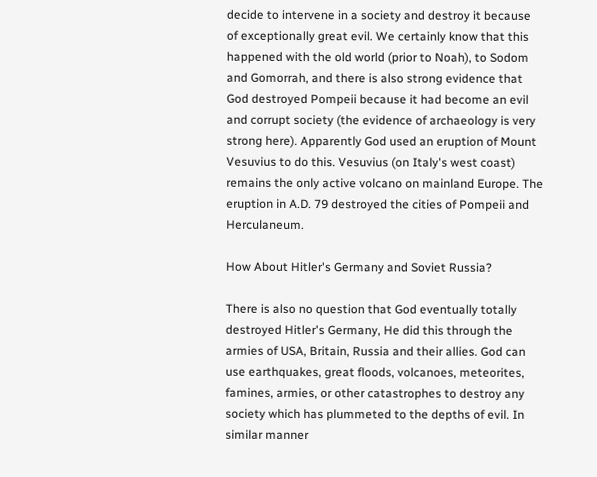decide to intervene in a society and destroy it because of exceptionally great evil. We certainly know that this happened with the old world (prior to Noah), to Sodom and Gomorrah, and there is also strong evidence that God destroyed Pompeii because it had become an evil and corrupt society (the evidence of archaeology is very strong here). Apparently God used an eruption of Mount Vesuvius to do this. Vesuvius (on Italy's west coast) remains the only active volcano on mainland Europe. The eruption in A.D. 79 destroyed the cities of Pompeii and Herculaneum.

How About Hitler's Germany and Soviet Russia?

There is also no question that God eventually totally destroyed Hitler's Germany, He did this through the armies of USA, Britain, Russia and their allies. God can use earthquakes, great floods, volcanoes, meteorites, famines, armies, or other catastrophes to destroy any society which has plummeted to the depths of evil. In similar manner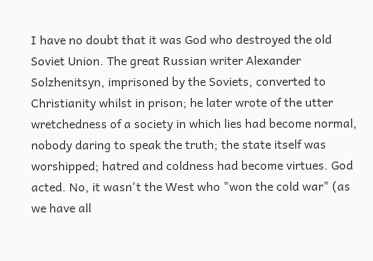I have no doubt that it was God who destroyed the old Soviet Union. The great Russian writer Alexander Solzhenitsyn, imprisoned by the Soviets, converted to Christianity whilst in prison; he later wrote of the utter wretchedness of a society in which lies had become normal, nobody daring to speak the truth; the state itself was worshipped; hatred and coldness had become virtues. God acted. No, it wasn't the West who "won the cold war" (as we have all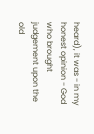heard), it was - in my honest opinion - God who brought judgement upon the old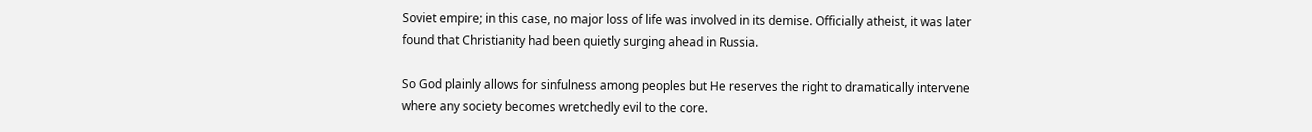Soviet empire; in this case, no major loss of life was involved in its demise. Officially atheist, it was later found that Christianity had been quietly surging ahead in Russia.

So God plainly allows for sinfulness among peoples but He reserves the right to dramatically intervene where any society becomes wretchedly evil to the core.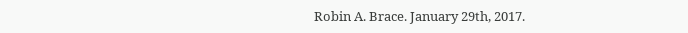Robin A. Brace. January 29th, 2017.